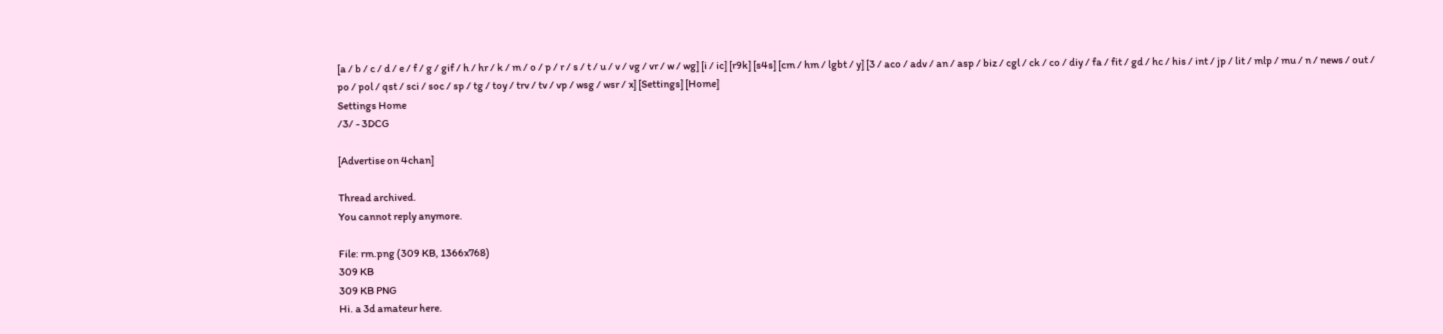[a / b / c / d / e / f / g / gif / h / hr / k / m / o / p / r / s / t / u / v / vg / vr / w / wg] [i / ic] [r9k] [s4s] [cm / hm / lgbt / y] [3 / aco / adv / an / asp / biz / cgl / ck / co / diy / fa / fit / gd / hc / his / int / jp / lit / mlp / mu / n / news / out / po / pol / qst / sci / soc / sp / tg / toy / trv / tv / vp / wsg / wsr / x] [Settings] [Home]
Settings Home
/3/ - 3DCG

[Advertise on 4chan]

Thread archived.
You cannot reply anymore.

File: rm.png (309 KB, 1366x768)
309 KB
309 KB PNG
Hi. a 3d amateur here.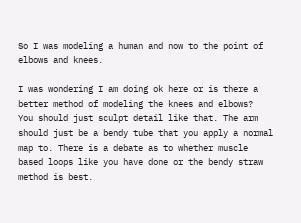So I was modeling a human and now to the point of elbows and knees.

I was wondering I am doing ok here or is there a better method of modeling the knees and elbows?
You should just sculpt detail like that. The arm should just be a bendy tube that you apply a normal map to. There is a debate as to whether muscle based loops like you have done or the bendy straw method is best.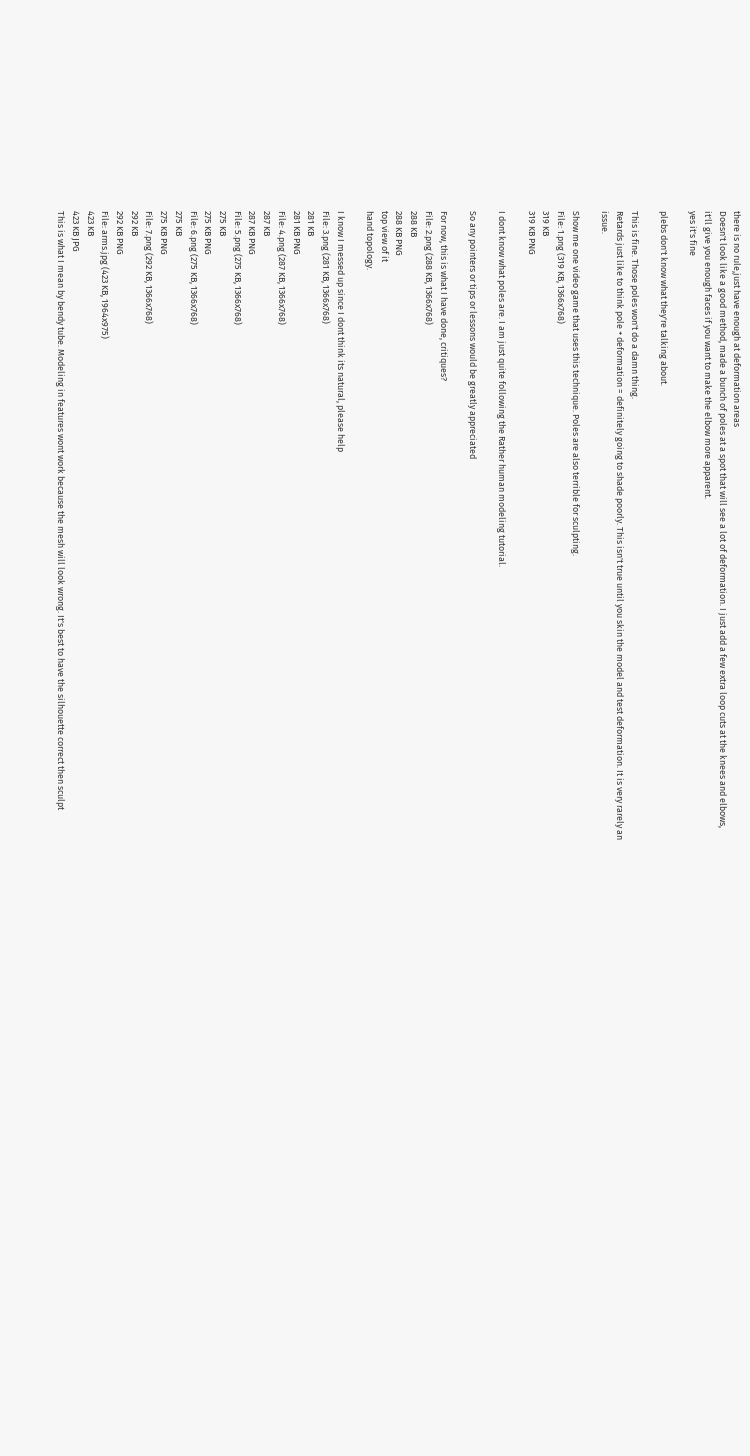there is no rule,just have enough at deformation areas
Doesn't look like a good method, made a bunch of poles at a spot that will see a lot of deformation. I just add a few extra loop cuts at the knees and elbows, it'll give you enough faces if you want to make the elbow more apparent.
yes it's fine

plebs don't know what they're talking about.

This is fine. Those poles won't do a damn thing.
Retards just like to think pole + deformation = definitely going to shade poorly. This isn't true until you skin the model and test deformation. It is very rarely an issue.

Show me one video game that uses this technique. Poles are also terrible for sculpting.
File: 1.png (319 KB, 1366x768)
319 KB
319 KB PNG

I dont know what poles are. I am just quite following the Rather human modeling tutorial.

So any pointers or tips or lessons would be greatly appreciated

For now, this is what I have done, critiques?
File: 2.png (288 KB, 1366x768)
288 KB
288 KB PNG
top view of it
hand topology.

I know I messed up since I dont think its natural, please help
File: 3.png (281 KB, 1366x768)
281 KB
281 KB PNG
File: 4.png (287 KB, 1366x768)
287 KB
287 KB PNG
File: 5.png (275 KB, 1366x768)
275 KB
275 KB PNG
File: 6.png (275 KB, 1366x768)
275 KB
275 KB PNG
File: 7.png (292 KB, 1366x768)
292 KB
292 KB PNG
File: arms.jpg (423 KB, 1964x975)
423 KB
423 KB JPG
This is what I mean by bendy tube. Modeling in features wont work because the mesh will look wrong. It's best to have the silhouette correct then sculpt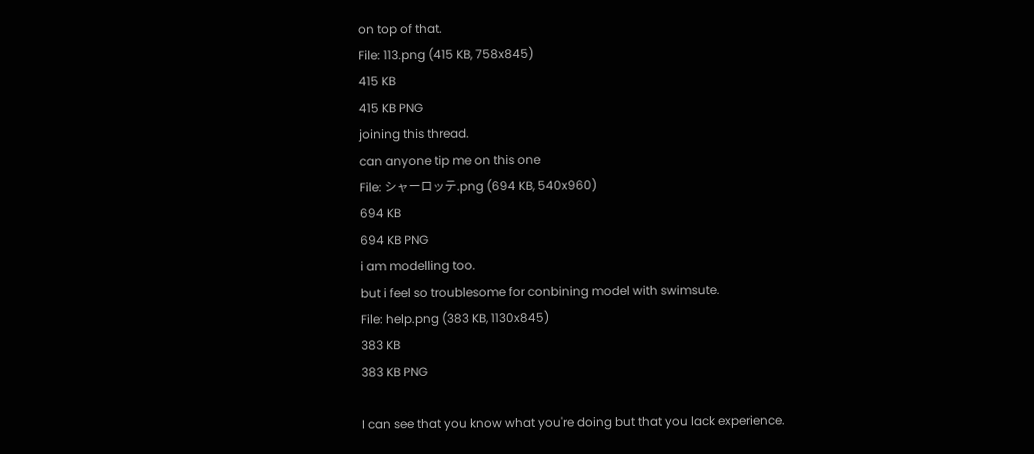on top of that.
File: 113.png (415 KB, 758x845)
415 KB
415 KB PNG
joining this thread.
can anyone tip me on this one
File: シャーロッテ.png (694 KB, 540x960)
694 KB
694 KB PNG
i am modelling too.
but i feel so troublesome for conbining model with swimsute.
File: help.png (383 KB, 1130x845)
383 KB
383 KB PNG

I can see that you know what you're doing but that you lack experience.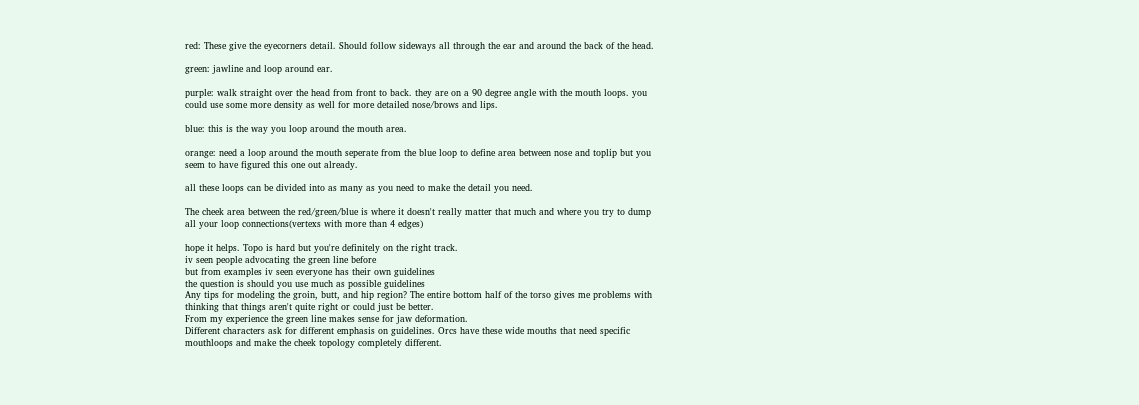red: These give the eyecorners detail. Should follow sideways all through the ear and around the back of the head.

green: jawline and loop around ear.

purple: walk straight over the head from front to back. they are on a 90 degree angle with the mouth loops. you could use some more density as well for more detailed nose/brows and lips.

blue: this is the way you loop around the mouth area.

orange: need a loop around the mouth seperate from the blue loop to define area between nose and toplip but you seem to have figured this one out already.

all these loops can be divided into as many as you need to make the detail you need.

The cheek area between the red/green/blue is where it doesn't really matter that much and where you try to dump all your loop connections(vertexs with more than 4 edges)

hope it helps. Topo is hard but you're definitely on the right track.
iv seen people advocating the green line before
but from examples iv seen everyone has their own guidelines
the question is should you use much as possible guidelines
Any tips for modeling the groin, butt, and hip region? The entire bottom half of the torso gives me problems with thinking that things aren't quite right or could just be better.
From my experience the green line makes sense for jaw deformation.
Different characters ask for different emphasis on guidelines. Orcs have these wide mouths that need specific mouthloops and make the cheek topology completely different.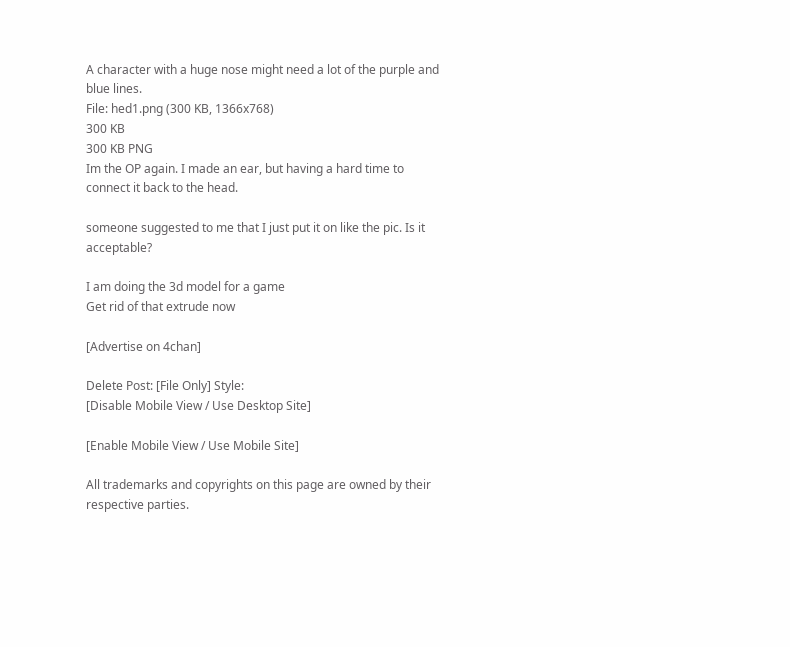A character with a huge nose might need a lot of the purple and blue lines.
File: hed1.png (300 KB, 1366x768)
300 KB
300 KB PNG
Im the OP again. I made an ear, but having a hard time to connect it back to the head.

someone suggested to me that I just put it on like the pic. Is it acceptable?

I am doing the 3d model for a game
Get rid of that extrude now

[Advertise on 4chan]

Delete Post: [File Only] Style:
[Disable Mobile View / Use Desktop Site]

[Enable Mobile View / Use Mobile Site]

All trademarks and copyrights on this page are owned by their respective parties.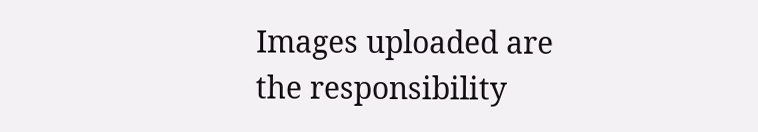Images uploaded are the responsibility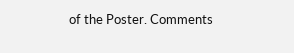of the Poster. Comments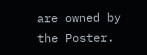are owned by the Poster.